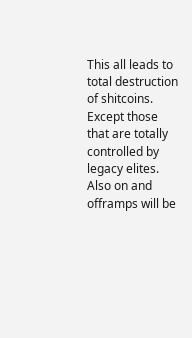This all leads to total destruction of shitcoins. Except those that are totally controlled by legacy elites. Also on and offramps will be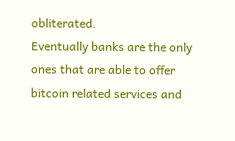obliterated.
Eventually banks are the only ones that are able to offer bitcoin related services and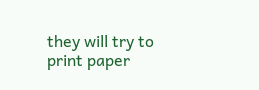they will try to print paper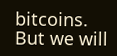bitcoins.
But we will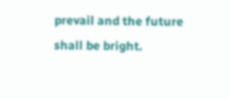prevail and the future shall be bright.